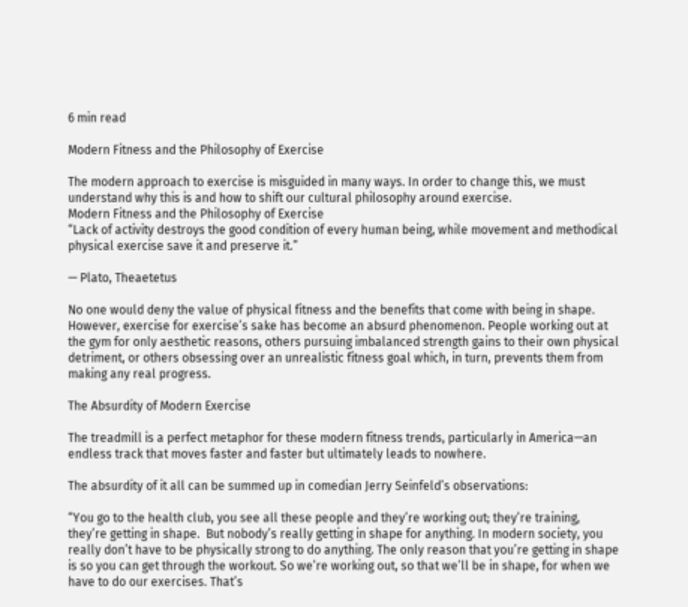6 min read

Modern Fitness and the Philosophy of Exercise

The modern approach to exercise is misguided in many ways. In order to change this, we must understand why this is and how to shift our cultural philosophy around exercise.
Modern Fitness and the Philosophy of Exercise
“Lack of activity destroys the good condition of every human being, while movement and methodical physical exercise save it and preserve it.”

— Plato, Theaetetus

No one would deny the value of physical fitness and the benefits that come with being in shape. However, exercise for exercise’s sake has become an absurd phenomenon. People working out at the gym for only aesthetic reasons, others pursuing imbalanced strength gains to their own physical detriment, or others obsessing over an unrealistic fitness goal which, in turn, prevents them from making any real progress.

The Absurdity of Modern Exercise

The treadmill is a perfect metaphor for these modern fitness trends, particularly in America—an endless track that moves faster and faster but ultimately leads to nowhere.

The absurdity of it all can be summed up in comedian Jerry Seinfeld’s observations:

“You go to the health club, you see all these people and they’re working out; they’re training, they’re getting in shape.  But nobody’s really getting in shape for anything. In modern society, you really don’t have to be physically strong to do anything. The only reason that you’re getting in shape is so you can get through the workout. So we’re working out, so that we’ll be in shape, for when we have to do our exercises. That’s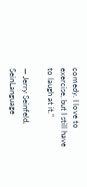comedy. I love to exercise, but I still have to laugh at it.”

— Jerry Seinfeld, SeinLanguage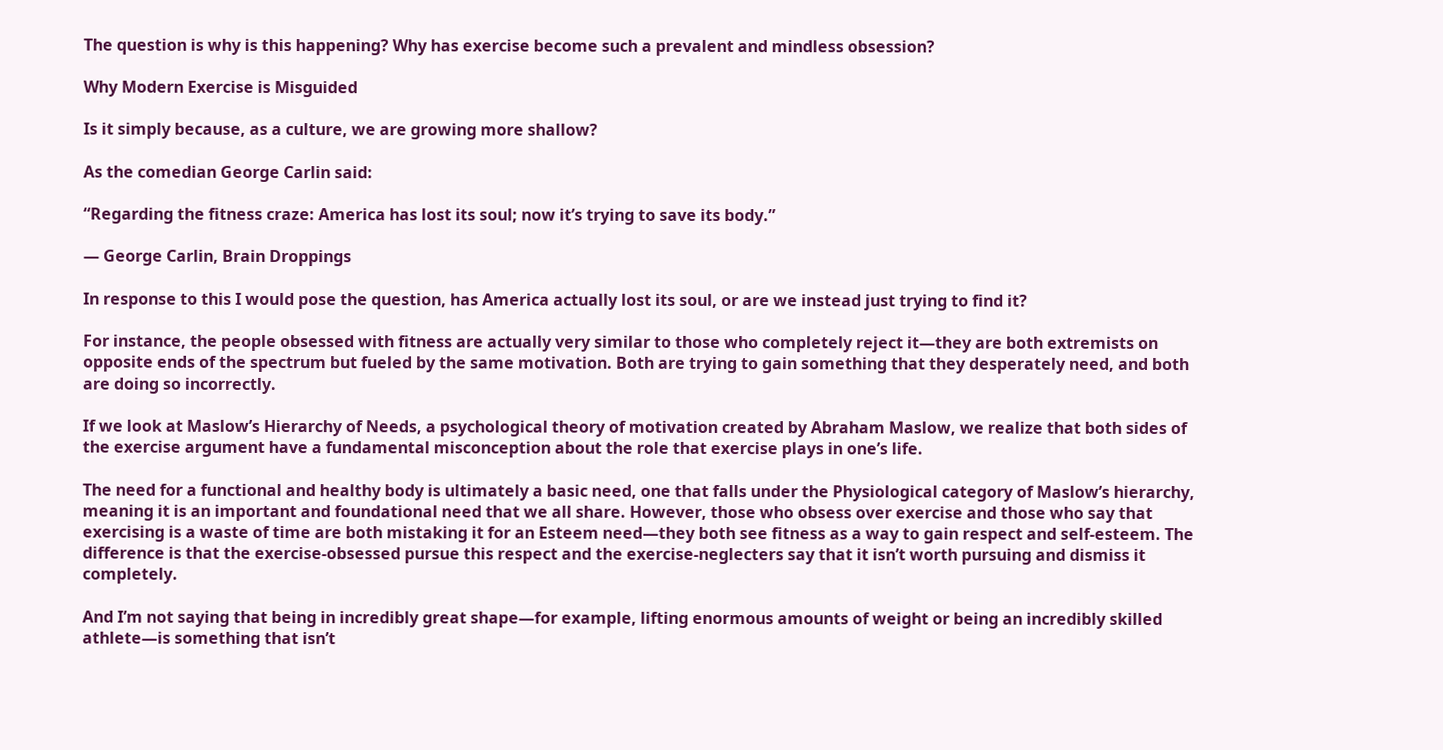The question is why is this happening? Why has exercise become such a prevalent and mindless obsession?

Why Modern Exercise is Misguided

Is it simply because, as a culture, we are growing more shallow?

As the comedian George Carlin said:

“Regarding the fitness craze: America has lost its soul; now it’s trying to save its body.”

― George Carlin, Brain Droppings

In response to this I would pose the question, has America actually lost its soul, or are we instead just trying to find it?

For instance, the people obsessed with fitness are actually very similar to those who completely reject it—they are both extremists on opposite ends of the spectrum but fueled by the same motivation. Both are trying to gain something that they desperately need, and both are doing so incorrectly.

If we look at Maslow’s Hierarchy of Needs, a psychological theory of motivation created by Abraham Maslow, we realize that both sides of the exercise argument have a fundamental misconception about the role that exercise plays in one’s life.

The need for a functional and healthy body is ultimately a basic need, one that falls under the Physiological category of Maslow’s hierarchy, meaning it is an important and foundational need that we all share. However, those who obsess over exercise and those who say that exercising is a waste of time are both mistaking it for an Esteem need—they both see fitness as a way to gain respect and self-esteem. The difference is that the exercise-obsessed pursue this respect and the exercise-neglecters say that it isn’t worth pursuing and dismiss it completely.

And I’m not saying that being in incredibly great shape—for example, lifting enormous amounts of weight or being an incredibly skilled athlete—is something that isn’t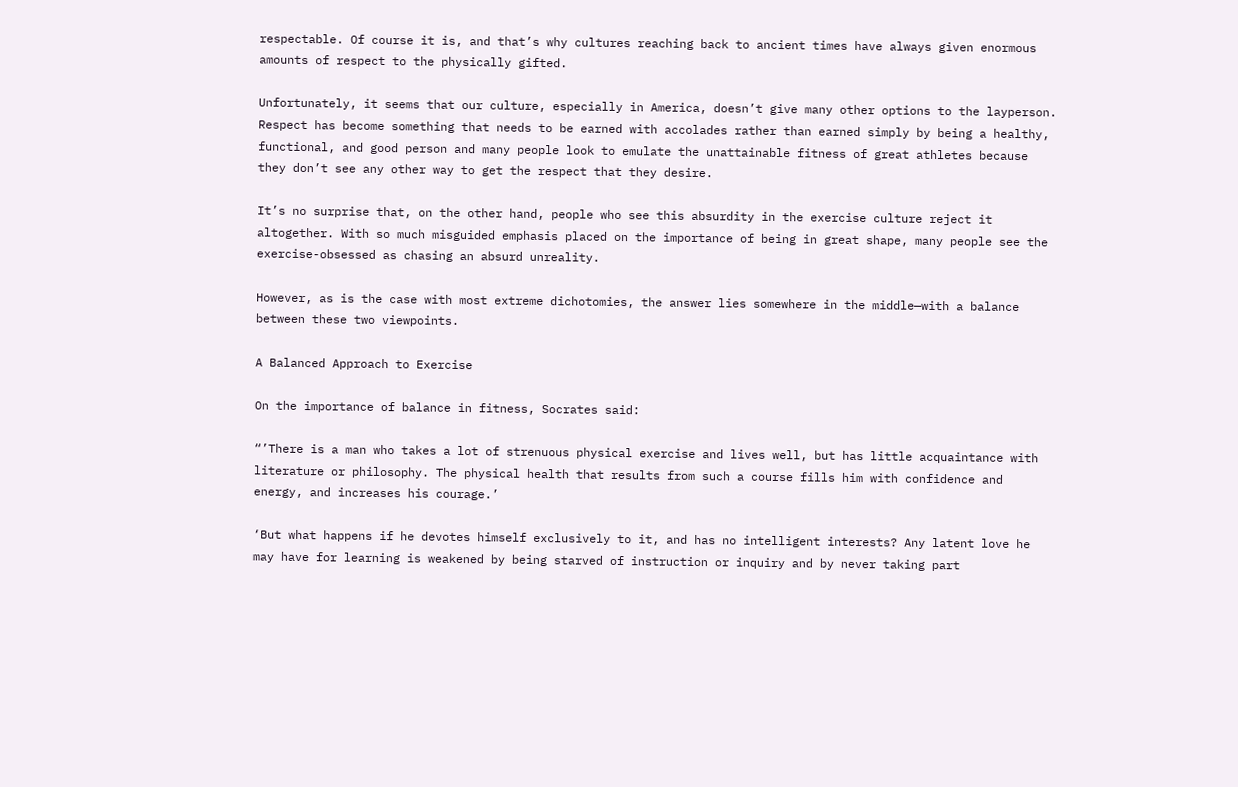respectable. Of course it is, and that’s why cultures reaching back to ancient times have always given enormous amounts of respect to the physically gifted.

Unfortunately, it seems that our culture, especially in America, doesn’t give many other options to the layperson. Respect has become something that needs to be earned with accolades rather than earned simply by being a healthy, functional, and good person and many people look to emulate the unattainable fitness of great athletes because they don’t see any other way to get the respect that they desire.

It’s no surprise that, on the other hand, people who see this absurdity in the exercise culture reject it altogether. With so much misguided emphasis placed on the importance of being in great shape, many people see the exercise-obsessed as chasing an absurd unreality.

However, as is the case with most extreme dichotomies, the answer lies somewhere in the middle—with a balance between these two viewpoints.

A Balanced Approach to Exercise

On the importance of balance in fitness, Socrates said:

“’There is a man who takes a lot of strenuous physical exercise and lives well, but has little acquaintance with literature or philosophy. The physical health that results from such a course fills him with confidence and energy, and increases his courage.’

‘But what happens if he devotes himself exclusively to it, and has no intelligent interests? Any latent love he may have for learning is weakened by being starved of instruction or inquiry and by never taking part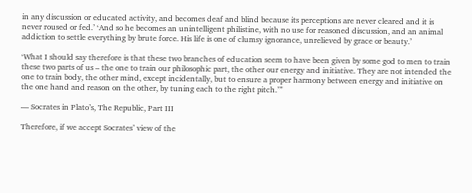in any discussion or educated activity, and becomes deaf and blind because its perceptions are never cleared and it is never roused or fed.’ ‘And so he becomes an unintelligent philistine, with no use for reasoned discussion, and an animal addiction to settle everything by brute force. His life is one of clumsy ignorance, unrelieved by grace or beauty.’

‘What I should say therefore is that these two branches of education seem to have been given by some god to men to train these two parts of us – the one to train our philosophic part, the other our energy and initiative. They are not intended the one to train body, the other mind, except incidentally, but to ensure a proper harmony between energy and initiative on the one hand and reason on the other, by tuning each to the right pitch.’”

— Socrates in Plato’s, The Republic, Part III

Therefore, if we accept Socrates’ view of the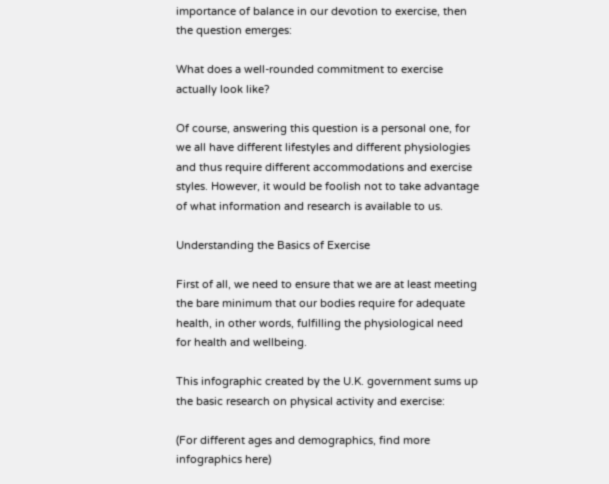importance of balance in our devotion to exercise, then the question emerges:

What does a well-rounded commitment to exercise actually look like?

Of course, answering this question is a personal one, for we all have different lifestyles and different physiologies and thus require different accommodations and exercise styles. However, it would be foolish not to take advantage of what information and research is available to us.

Understanding the Basics of Exercise

First of all, we need to ensure that we are at least meeting the bare minimum that our bodies require for adequate health, in other words, fulfilling the physiological need for health and wellbeing.

This infographic created by the U.K. government sums up the basic research on physical activity and exercise:

(For different ages and demographics, find more infographics here)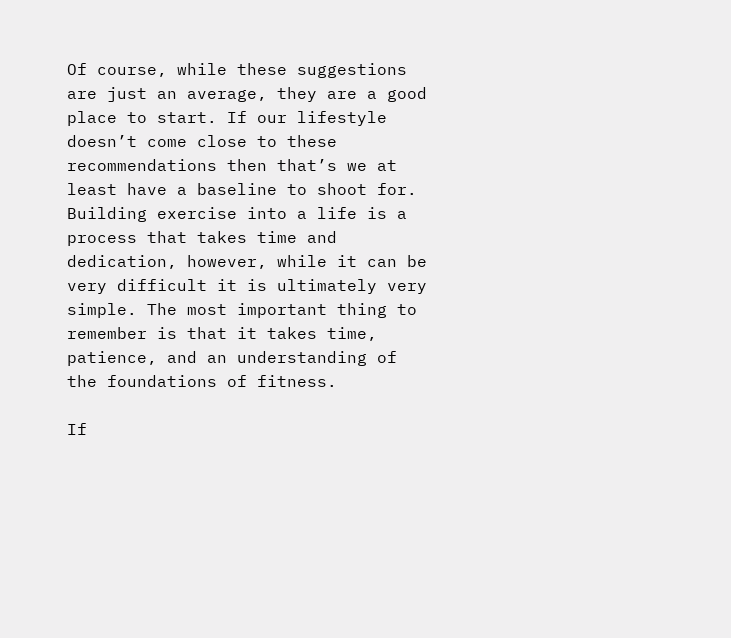Of course, while these suggestions are just an average, they are a good place to start. If our lifestyle doesn’t come close to these recommendations then that’s we at least have a baseline to shoot for. Building exercise into a life is a process that takes time and dedication, however, while it can be very difficult it is ultimately very simple. The most important thing to remember is that it takes time, patience, and an understanding of the foundations of fitness.

If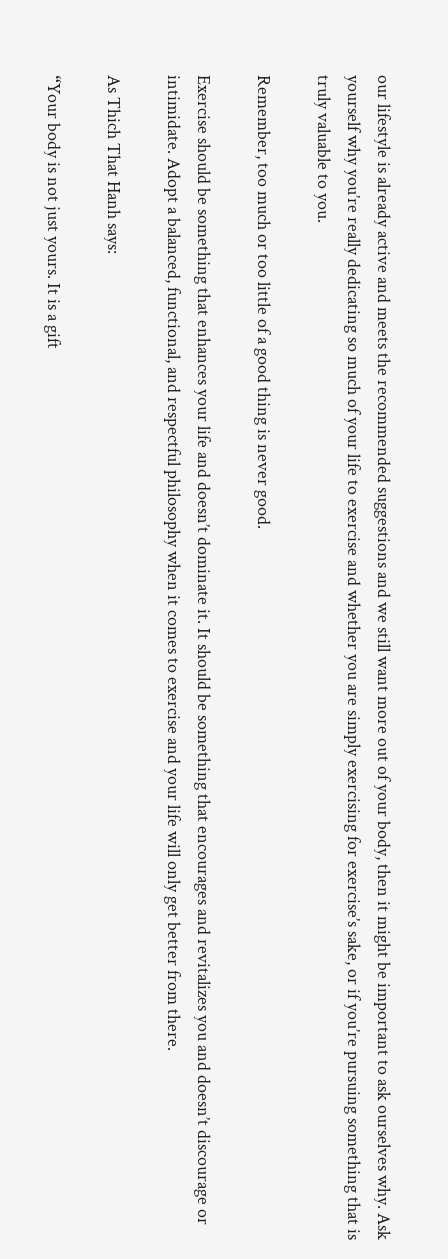our lifestyle is already active and meets the recommended suggestions and we still want more out of your body, then it might be important to ask ourselves why. Ask yourself why you’re really dedicating so much of your life to exercise and whether you are simply exercising for exercise’s sake, or if you’re pursuing something that is truly valuable to you.

Remember, too much or too little of a good thing is never good.

Exercise should be something that enhances your life and doesn’t dominate it. It should be something that encourages and revitalizes you and doesn’t discourage or intimidate. Adopt a balanced, functional, and respectful philosophy when it comes to exercise and your life will only get better from there.

As Thich That Hanh says:

“Your body is not just yours. It is a gift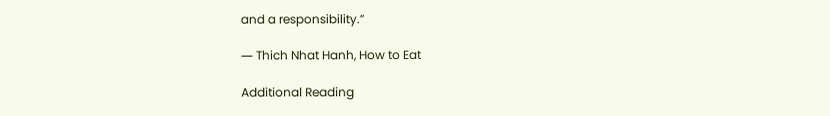and a responsibility.”

― Thich Nhat Hanh, How to Eat

Additional Reading